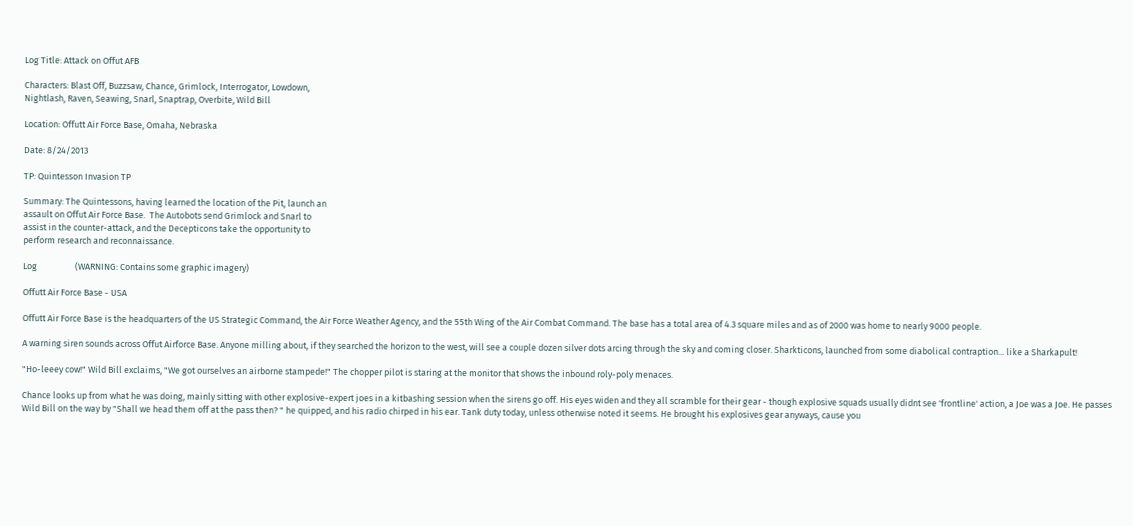Log Title: Attack on Offut AFB

Characters: Blast Off, Buzzsaw, Chance, Grimlock, Interrogator, Lowdown,
Nightlash, Raven, Seawing, Snarl, Snaptrap, Overbite, Wild Bill

Location: Offutt Air Force Base, Omaha, Nebraska

Date: 8/24/2013

TP: Quintesson Invasion TP

Summary: The Quintessons, having learned the location of the Pit, launch an
assault on Offut Air Force Base.  The Autobots send Grimlock and Snarl to
assist in the counter-attack, and the Decepticons take the opportunity to
perform research and reconnaissance.

Log                   (WARNING: Contains some graphic imagery)

Offutt Air Force Base - USA

Offutt Air Force Base is the headquarters of the US Strategic Command, the Air Force Weather Agency, and the 55th Wing of the Air Combat Command. The base has a total area of 4.3 square miles and as of 2000 was home to nearly 9000 people.

A warning siren sounds across Offut Airforce Base. Anyone milling about, if they searched the horizon to the west, will see a couple dozen silver dots arcing through the sky and coming closer. Sharkticons, launched from some diabolical contraption... like a Sharkapult!

"Ho-leeey cow!" Wild Bill exclaims, "We got ourselves an airborne stampede!" The chopper pilot is staring at the monitor that shows the inbound roly-poly menaces.

Chance looks up from what he was doing, mainly sitting with other explosive-expert joes in a kitbashing session when the sirens go off. His eyes widen and they all scramble for their gear - though explosive squads usually didnt see 'frontline' action, a Joe was a Joe. He passes Wild Bill on the way by "Shall we head them off at the pass then? " he quipped, and his radio chirped in his ear. Tank duty today, unless otherwise noted it seems. He brought his explosives gear anyways, cause you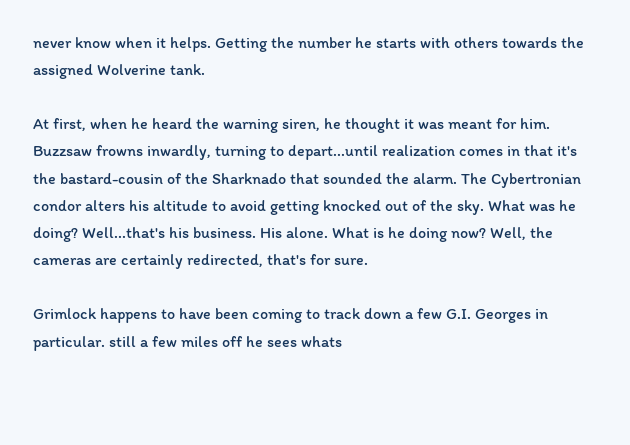never know when it helps. Getting the number he starts with others towards the assigned Wolverine tank.

At first, when he heard the warning siren, he thought it was meant for him. Buzzsaw frowns inwardly, turning to depart...until realization comes in that it's the bastard-cousin of the Sharknado that sounded the alarm. The Cybertronian condor alters his altitude to avoid getting knocked out of the sky. What was he doing? Well...that's his business. His alone. What is he doing now? Well, the cameras are certainly redirected, that's for sure.

Grimlock happens to have been coming to track down a few G.I. Georges in particular. still a few miles off he sees whats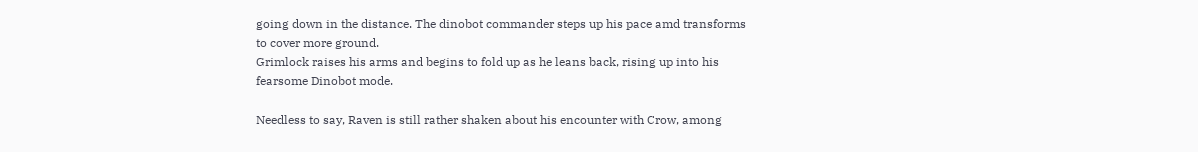going down in the distance. The dinobot commander steps up his pace amd transforms to cover more ground.
Grimlock raises his arms and begins to fold up as he leans back, rising up into his fearsome Dinobot mode.

Needless to say, Raven is still rather shaken about his encounter with Crow, among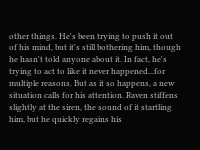other things. He's been trying to push it out of his mind, but it's still bothering him, though he hasn't told anyone about it. In fact, he's trying to act to like it never happened...for multiple reasons. But as it so happens, a new situation calls for his attention. Raven stiffens slightly at the siren, the sound of it startling him, but he quickly regains his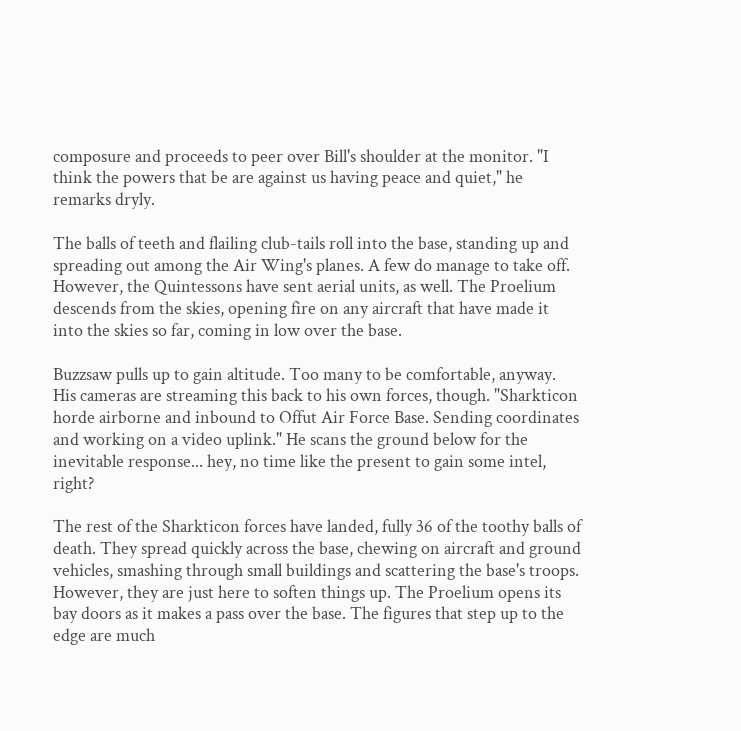composure and proceeds to peer over Bill's shoulder at the monitor. "I think the powers that be are against us having peace and quiet," he remarks dryly.

The balls of teeth and flailing club-tails roll into the base, standing up and spreading out among the Air Wing's planes. A few do manage to take off. However, the Quintessons have sent aerial units, as well. The Proelium descends from the skies, opening fire on any aircraft that have made it into the skies so far, coming in low over the base.

Buzzsaw pulls up to gain altitude. Too many to be comfortable, anyway. His cameras are streaming this back to his own forces, though. "Sharkticon horde airborne and inbound to Offut Air Force Base. Sending coordinates and working on a video uplink." He scans the ground below for the inevitable response... hey, no time like the present to gain some intel, right?

The rest of the Sharkticon forces have landed, fully 36 of the toothy balls of death. They spread quickly across the base, chewing on aircraft and ground vehicles, smashing through small buildings and scattering the base's troops. However, they are just here to soften things up. The Proelium opens its bay doors as it makes a pass over the base. The figures that step up to the edge are much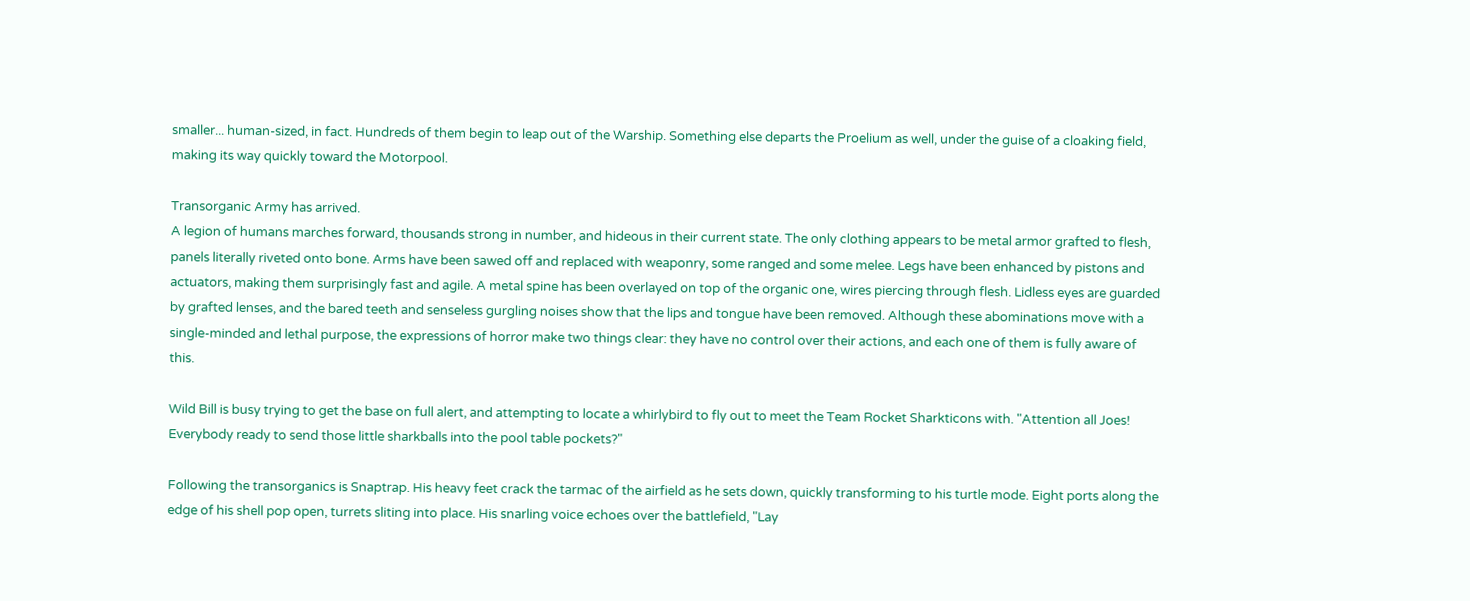smaller... human-sized, in fact. Hundreds of them begin to leap out of the Warship. Something else departs the Proelium as well, under the guise of a cloaking field, making its way quickly toward the Motorpool.

Transorganic Army has arrived.
A legion of humans marches forward, thousands strong in number, and hideous in their current state. The only clothing appears to be metal armor grafted to flesh, panels literally riveted onto bone. Arms have been sawed off and replaced with weaponry, some ranged and some melee. Legs have been enhanced by pistons and actuators, making them surprisingly fast and agile. A metal spine has been overlayed on top of the organic one, wires piercing through flesh. Lidless eyes are guarded by grafted lenses, and the bared teeth and senseless gurgling noises show that the lips and tongue have been removed. Although these abominations move with a single-minded and lethal purpose, the expressions of horror make two things clear: they have no control over their actions, and each one of them is fully aware of this.

Wild Bill is busy trying to get the base on full alert, and attempting to locate a whirlybird to fly out to meet the Team Rocket Sharkticons with. "Attention all Joes! Everybody ready to send those little sharkballs into the pool table pockets?"

Following the transorganics is Snaptrap. His heavy feet crack the tarmac of the airfield as he sets down, quickly transforming to his turtle mode. Eight ports along the edge of his shell pop open, turrets sliting into place. His snarling voice echoes over the battlefield, "Lay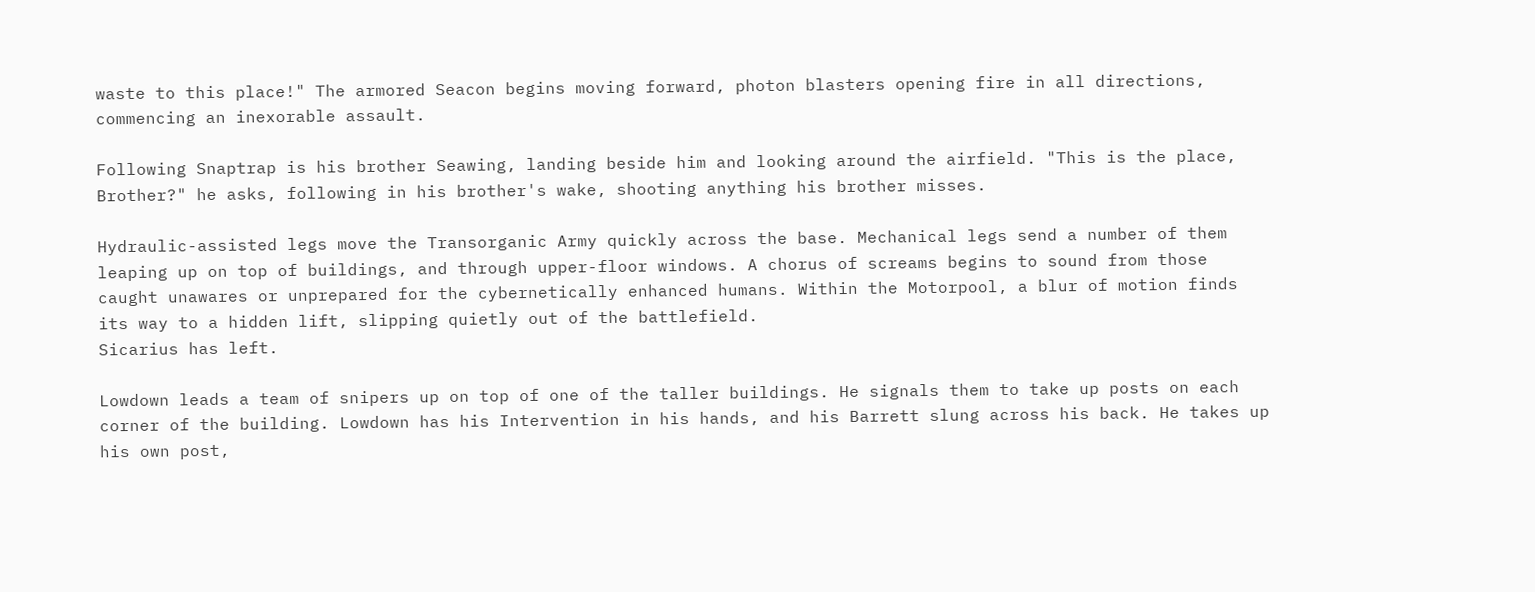waste to this place!" The armored Seacon begins moving forward, photon blasters opening fire in all directions, commencing an inexorable assault.

Following Snaptrap is his brother Seawing, landing beside him and looking around the airfield. "This is the place, Brother?" he asks, following in his brother's wake, shooting anything his brother misses.

Hydraulic-assisted legs move the Transorganic Army quickly across the base. Mechanical legs send a number of them leaping up on top of buildings, and through upper-floor windows. A chorus of screams begins to sound from those caught unawares or unprepared for the cybernetically enhanced humans. Within the Motorpool, a blur of motion finds its way to a hidden lift, slipping quietly out of the battlefield.
Sicarius has left.

Lowdown leads a team of snipers up on top of one of the taller buildings. He signals them to take up posts on each corner of the building. Lowdown has his Intervention in his hands, and his Barrett slung across his back. He takes up his own post,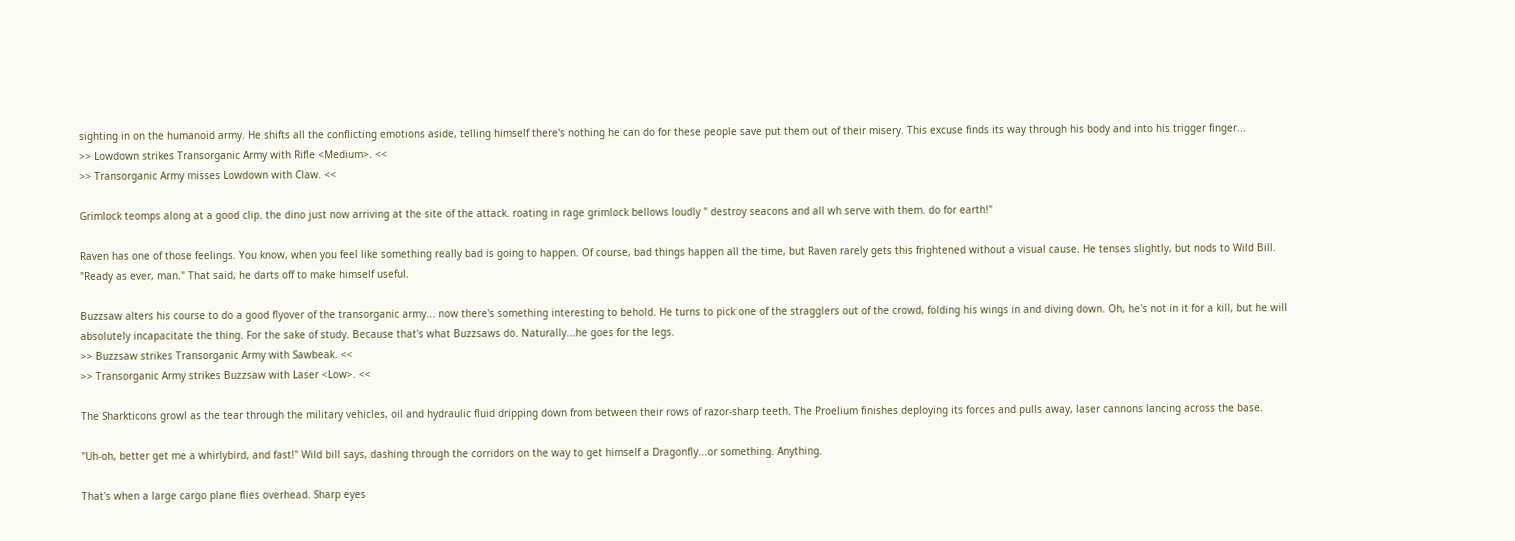sighting in on the humanoid army. He shifts all the conflicting emotions aside, telling himself there's nothing he can do for these people save put them out of their misery. This excuse finds its way through his body and into his trigger finger...
>> Lowdown strikes Transorganic Army with Rifle <Medium>. <<
>> Transorganic Army misses Lowdown with Claw. <<

Grimlock teomps along at a good clip. the dino just now arriving at the site of the attack. roating in rage grimlock bellows loudly " destroy seacons and all wh serve with them. do for earth!"

Raven has one of those feelings. You know, when you feel like something really bad is going to happen. Of course, bad things happen all the time, but Raven rarely gets this frightened without a visual cause. He tenses slightly, but nods to Wild Bill. "Ready as ever, man." That said, he darts off to make himself useful.

Buzzsaw alters his course to do a good flyover of the transorganic army... now there's something interesting to behold. He turns to pick one of the stragglers out of the crowd, folding his wings in and diving down. Oh, he's not in it for a kill, but he will absolutely incapacitate the thing. For the sake of study. Because that's what Buzzsaws do. Naturally...he goes for the legs.
>> Buzzsaw strikes Transorganic Army with Sawbeak. <<
>> Transorganic Army strikes Buzzsaw with Laser <Low>. <<

The Sharkticons growl as the tear through the military vehicles, oil and hydraulic fluid dripping down from between their rows of razor-sharp teeth. The Proelium finishes deploying its forces and pulls away, laser cannons lancing across the base.

"Uh-oh, better get me a whirlybird, and fast!" Wild bill says, dashing through the corridors on the way to get himself a Dragonfly...or something. Anything.

That's when a large cargo plane flies overhead. Sharp eyes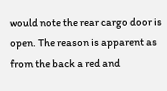would note the rear cargo door is open. The reason is apparent as from the back a red and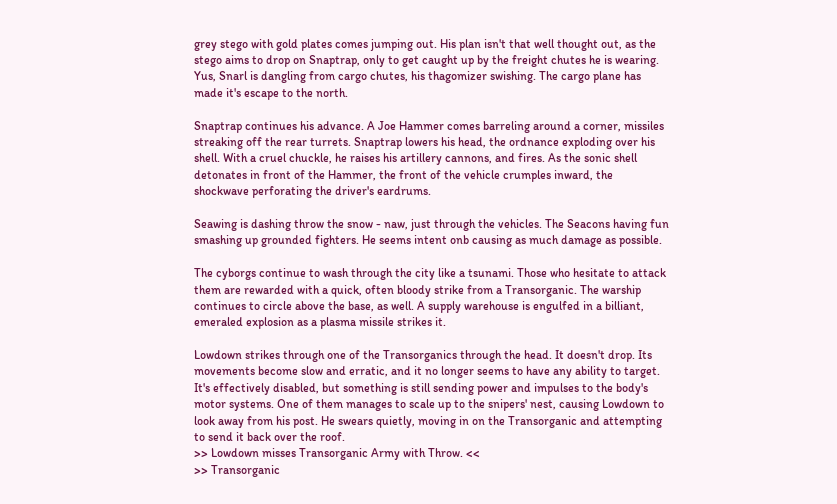grey stego with gold plates comes jumping out. His plan isn't that well thought out, as the stego aims to drop on Snaptrap, only to get caught up by the freight chutes he is wearing. Yus, Snarl is dangling from cargo chutes, his thagomizer swishing. The cargo plane has made it's escape to the north.

Snaptrap continues his advance. A Joe Hammer comes barreling around a corner, missiles streaking off the rear turrets. Snaptrap lowers his head, the ordnance exploding over his shell. With a cruel chuckle, he raises his artillery cannons, and fires. As the sonic shell detonates in front of the Hammer, the front of the vehicle crumples inward, the shockwave perforating the driver's eardrums.

Seawing is dashing throw the snow - naw, just through the vehicles. The Seacons having fun smashing up grounded fighters. He seems intent onb causing as much damage as possible.

The cyborgs continue to wash through the city like a tsunami. Those who hesitate to attack them are rewarded with a quick, often bloody strike from a Transorganic. The warship continues to circle above the base, as well. A supply warehouse is engulfed in a billiant, emeraled explosion as a plasma missile strikes it.

Lowdown strikes through one of the Transorganics through the head. It doesn't drop. Its movements become slow and erratic, and it no longer seems to have any ability to target. It's effectively disabled, but something is still sending power and impulses to the body's motor systems. One of them manages to scale up to the snipers' nest, causing Lowdown to look away from his post. He swears quietly, moving in on the Transorganic and attempting to send it back over the roof.
>> Lowdown misses Transorganic Army with Throw. <<
>> Transorganic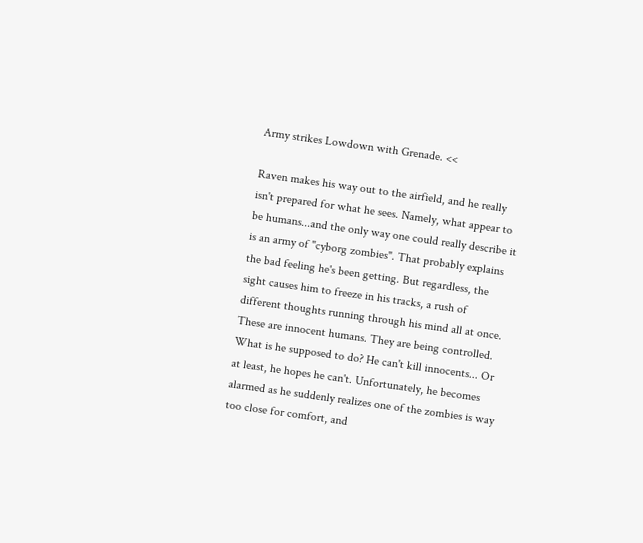Army strikes Lowdown with Grenade. <<

Raven makes his way out to the airfield, and he really isn't prepared for what he sees. Namely, what appear to be humans...and the only way one could really describe it is an army of "cyborg zombies". That probably explains the bad feeling he's been getting. But regardless, the sight causes him to freeze in his tracks, a rush of different thoughts running through his mind all at once. These are innocent humans. They are being controlled. What is he supposed to do? He can't kill innocents... Or at least, he hopes he can't. Unfortunately, he becomes alarmed as he suddenly realizes one of the zombies is way too close for comfort, and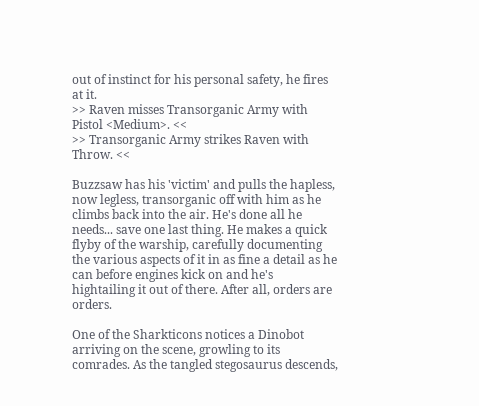out of instinct for his personal safety, he fires at it.
>> Raven misses Transorganic Army with Pistol <Medium>. <<
>> Transorganic Army strikes Raven with Throw. <<

Buzzsaw has his 'victim' and pulls the hapless, now legless, transorganic off with him as he climbs back into the air. He's done all he needs... save one last thing. He makes a quick flyby of the warship, carefully documenting the various aspects of it in as fine a detail as he can before engines kick on and he's hightailing it out of there. After all, orders are orders.

One of the Sharkticons notices a Dinobot arriving on the scene, growling to its comrades. As the tangled stegosaurus descends,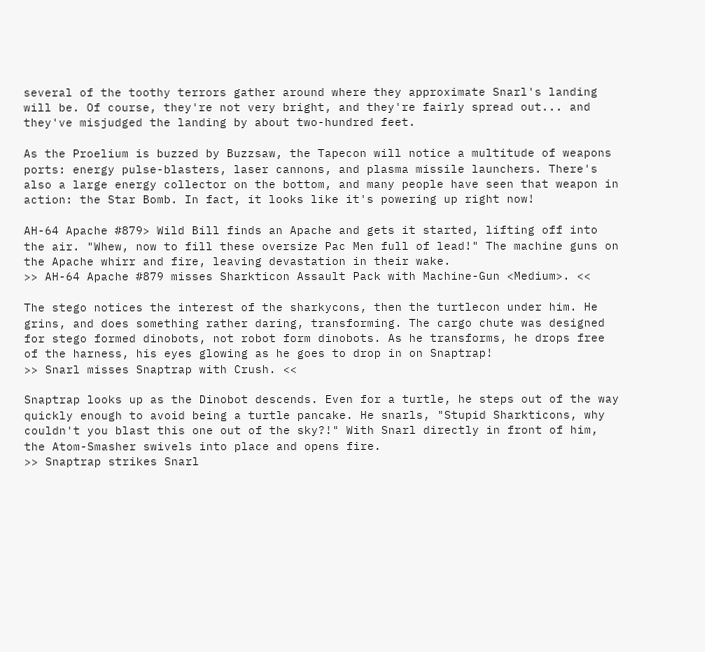several of the toothy terrors gather around where they approximate Snarl's landing will be. Of course, they're not very bright, and they're fairly spread out... and they've misjudged the landing by about two-hundred feet.

As the Proelium is buzzed by Buzzsaw, the Tapecon will notice a multitude of weapons ports: energy pulse-blasters, laser cannons, and plasma missile launchers. There's also a large energy collector on the bottom, and many people have seen that weapon in action: the Star Bomb. In fact, it looks like it's powering up right now!

AH-64 Apache #879> Wild Bill finds an Apache and gets it started, lifting off into the air. "Whew, now to fill these oversize Pac Men full of lead!" The machine guns on the Apache whirr and fire, leaving devastation in their wake.
>> AH-64 Apache #879 misses Sharkticon Assault Pack with Machine-Gun <Medium>. <<

The stego notices the interest of the sharkycons, then the turtlecon under him. He grins, and does something rather daring, transforming. The cargo chute was designed for stego formed dinobots, not robot form dinobots. As he transforms, he drops free of the harness, his eyes glowing as he goes to drop in on Snaptrap!
>> Snarl misses Snaptrap with Crush. <<

Snaptrap looks up as the Dinobot descends. Even for a turtle, he steps out of the way quickly enough to avoid being a turtle pancake. He snarls, "Stupid Sharkticons, why couldn't you blast this one out of the sky?!" With Snarl directly in front of him, the Atom-Smasher swivels into place and opens fire.
>> Snaptrap strikes Snarl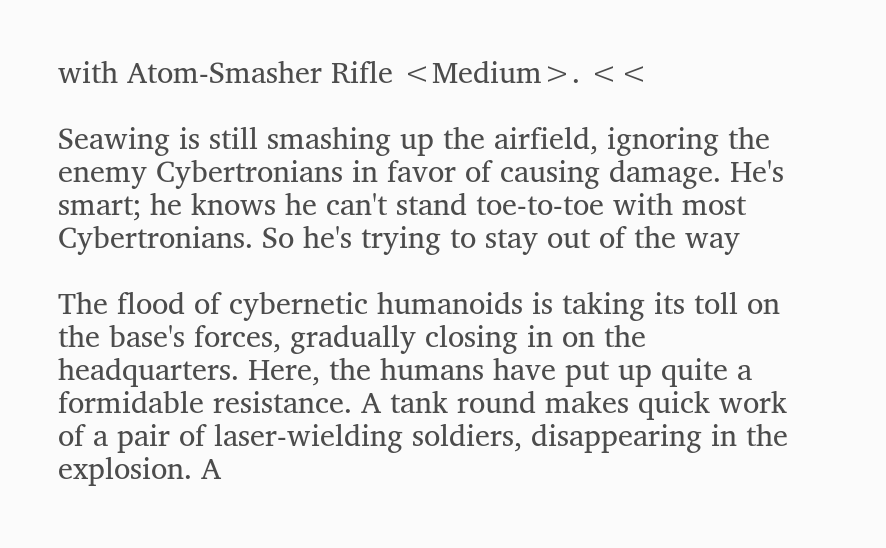with Atom-Smasher Rifle <Medium>. <<

Seawing is still smashing up the airfield, ignoring the enemy Cybertronians in favor of causing damage. He's smart; he knows he can't stand toe-to-toe with most Cybertronians. So he's trying to stay out of the way

The flood of cybernetic humanoids is taking its toll on the base's forces, gradually closing in on the headquarters. Here, the humans have put up quite a formidable resistance. A tank round makes quick work of a pair of laser-wielding soldiers, disappearing in the explosion. A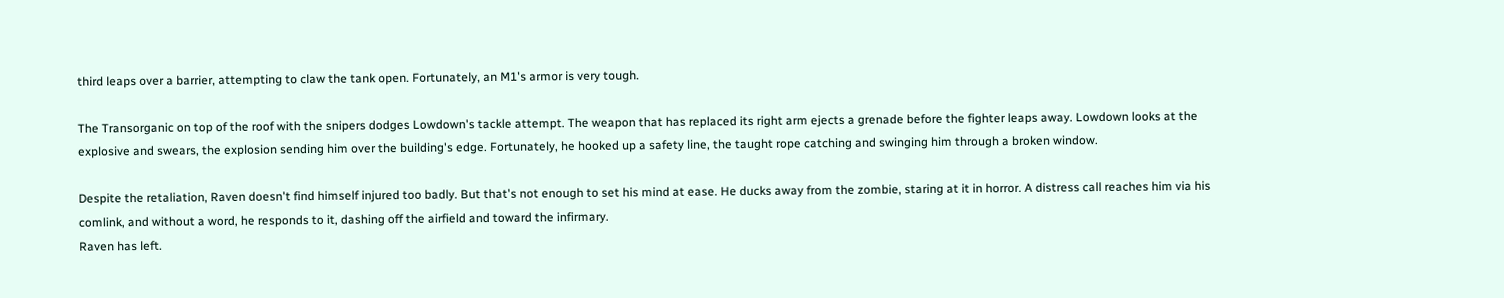third leaps over a barrier, attempting to claw the tank open. Fortunately, an M1's armor is very tough.

The Transorganic on top of the roof with the snipers dodges Lowdown's tackle attempt. The weapon that has replaced its right arm ejects a grenade before the fighter leaps away. Lowdown looks at the explosive and swears, the explosion sending him over the building's edge. Fortunately, he hooked up a safety line, the taught rope catching and swinging him through a broken window.

Despite the retaliation, Raven doesn't find himself injured too badly. But that's not enough to set his mind at ease. He ducks away from the zombie, staring at it in horror. A distress call reaches him via his comlink, and without a word, he responds to it, dashing off the airfield and toward the infirmary.
Raven has left.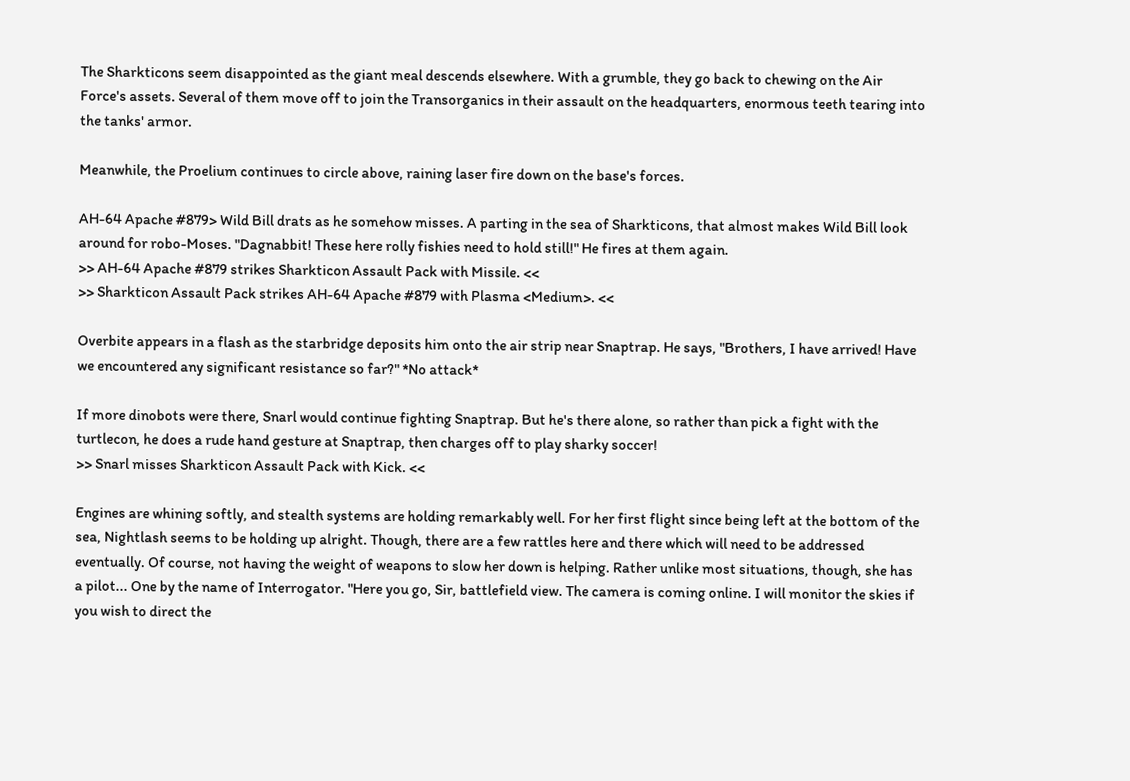The Sharkticons seem disappointed as the giant meal descends elsewhere. With a grumble, they go back to chewing on the Air Force's assets. Several of them move off to join the Transorganics in their assault on the headquarters, enormous teeth tearing into the tanks' armor.

Meanwhile, the Proelium continues to circle above, raining laser fire down on the base's forces.

AH-64 Apache #879> Wild Bill drats as he somehow misses. A parting in the sea of Sharkticons, that almost makes Wild Bill look around for robo-Moses. "Dagnabbit! These here rolly fishies need to hold still!" He fires at them again.
>> AH-64 Apache #879 strikes Sharkticon Assault Pack with Missile. <<
>> Sharkticon Assault Pack strikes AH-64 Apache #879 with Plasma <Medium>. <<

Overbite appears in a flash as the starbridge deposits him onto the air strip near Snaptrap. He says, "Brothers, I have arrived! Have we encountered any significant resistance so far?" *No attack*

If more dinobots were there, Snarl would continue fighting Snaptrap. But he's there alone, so rather than pick a fight with the turtlecon, he does a rude hand gesture at Snaptrap, then charges off to play sharky soccer!
>> Snarl misses Sharkticon Assault Pack with Kick. <<

Engines are whining softly, and stealth systems are holding remarkably well. For her first flight since being left at the bottom of the sea, Nightlash seems to be holding up alright. Though, there are a few rattles here and there which will need to be addressed eventually. Of course, not having the weight of weapons to slow her down is helping. Rather unlike most situations, though, she has a pilot... One by the name of Interrogator. "Here you go, Sir, battlefield view. The camera is coming online. I will monitor the skies if you wish to direct the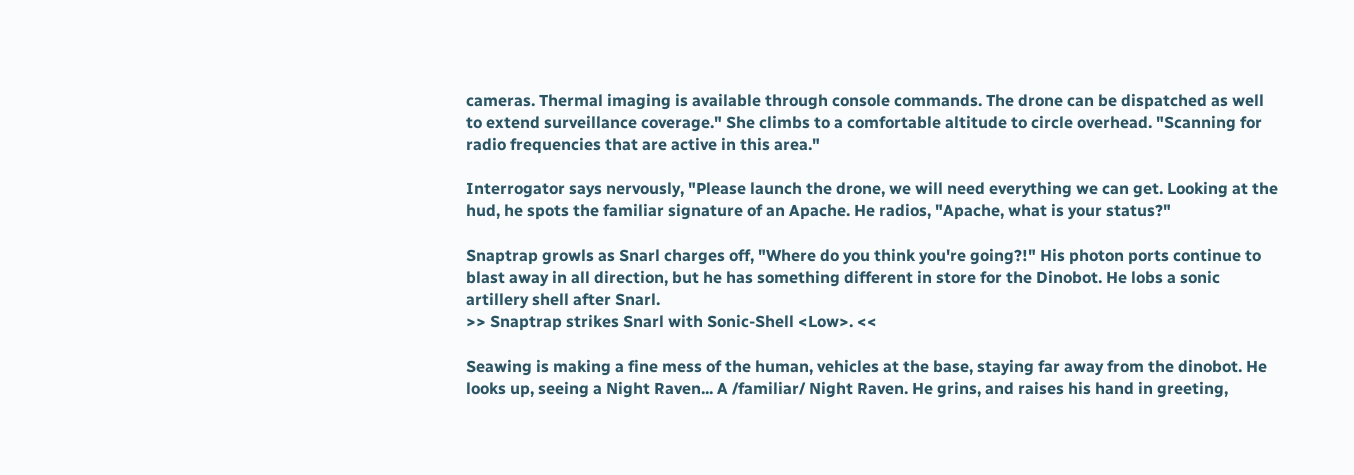cameras. Thermal imaging is available through console commands. The drone can be dispatched as well to extend surveillance coverage." She climbs to a comfortable altitude to circle overhead. "Scanning for radio frequencies that are active in this area."

Interrogator says nervously, "Please launch the drone, we will need everything we can get. Looking at the hud, he spots the familiar signature of an Apache. He radios, "Apache, what is your status?"

Snaptrap growls as Snarl charges off, "Where do you think you're going?!" His photon ports continue to blast away in all direction, but he has something different in store for the Dinobot. He lobs a sonic artillery shell after Snarl.
>> Snaptrap strikes Snarl with Sonic-Shell <Low>. <<

Seawing is making a fine mess of the human, vehicles at the base, staying far away from the dinobot. He looks up, seeing a Night Raven... A /familiar/ Night Raven. He grins, and raises his hand in greeting,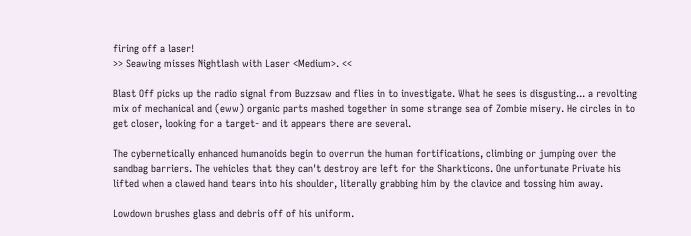firing off a laser!
>> Seawing misses Nightlash with Laser <Medium>. <<

Blast Off picks up the radio signal from Buzzsaw and flies in to investigate. What he sees is disgusting... a revolting mix of mechanical and (eww) organic parts mashed together in some strange sea of Zombie misery. He circles in to get closer, looking for a target- and it appears there are several.

The cybernetically enhanced humanoids begin to overrun the human fortifications, climbing or jumping over the sandbag barriers. The vehicles that they can't destroy are left for the Sharkticons. One unfortunate Private his lifted when a clawed hand tears into his shoulder, literally grabbing him by the clavice and tossing him away.

Lowdown brushes glass and debris off of his uniform.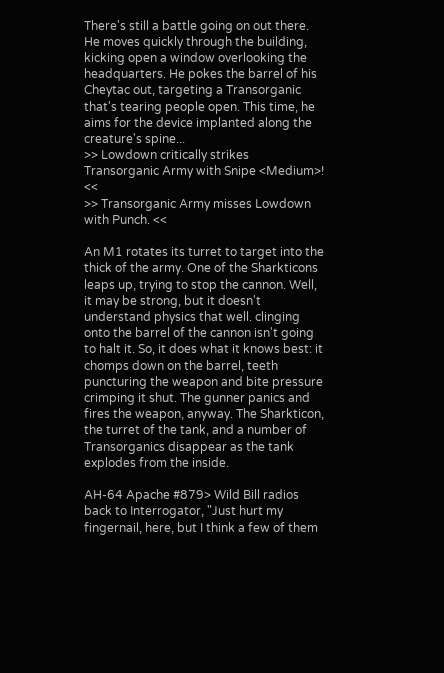There's still a battle going on out there. He moves quickly through the building, kicking open a window overlooking the headquarters. He pokes the barrel of his Cheytac out, targeting a Transorganic that's tearing people open. This time, he aims for the device implanted along the creature's spine...
>> Lowdown critically strikes Transorganic Army with Snipe <Medium>! <<
>> Transorganic Army misses Lowdown with Punch. <<

An M1 rotates its turret to target into the thick of the army. One of the Sharkticons leaps up, trying to stop the cannon. Well, it may be strong, but it doesn't understand physics that well. clinging onto the barrel of the cannon isn't going to halt it. So, it does what it knows best: it chomps down on the barrel, teeth puncturing the weapon and bite pressure crimping it shut. The gunner panics and fires the weapon, anyway. The Sharkticon, the turret of the tank, and a number of Transorganics disappear as the tank explodes from the inside.

AH-64 Apache #879> Wild Bill radios back to Interrogator, "Just hurt my fingernail, here, but I think a few of them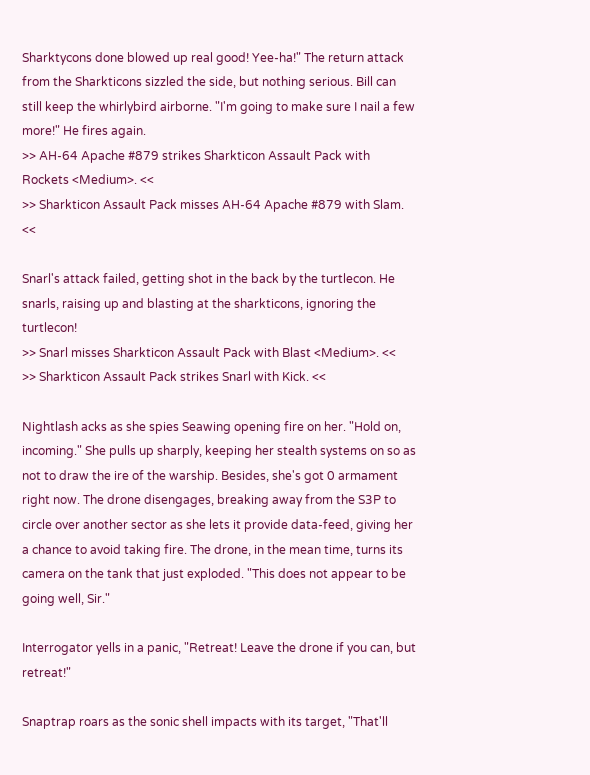Sharktycons done blowed up real good! Yee-ha!" The return attack from the Sharkticons sizzled the side, but nothing serious. Bill can still keep the whirlybird airborne. "I'm going to make sure I nail a few more!" He fires again.
>> AH-64 Apache #879 strikes Sharkticon Assault Pack with Rockets <Medium>. <<
>> Sharkticon Assault Pack misses AH-64 Apache #879 with Slam. <<

Snarl's attack failed, getting shot in the back by the turtlecon. He snarls, raising up and blasting at the sharkticons, ignoring the turtlecon!
>> Snarl misses Sharkticon Assault Pack with Blast <Medium>. <<
>> Sharkticon Assault Pack strikes Snarl with Kick. <<

Nightlash acks as she spies Seawing opening fire on her. "Hold on, incoming." She pulls up sharply, keeping her stealth systems on so as not to draw the ire of the warship. Besides, she's got 0 armament right now. The drone disengages, breaking away from the S3P to circle over another sector as she lets it provide data-feed, giving her a chance to avoid taking fire. The drone, in the mean time, turns its camera on the tank that just exploded. "This does not appear to be going well, Sir."

Interrogator yells in a panic, "Retreat! Leave the drone if you can, but retreat!"

Snaptrap roars as the sonic shell impacts with its target, "That'll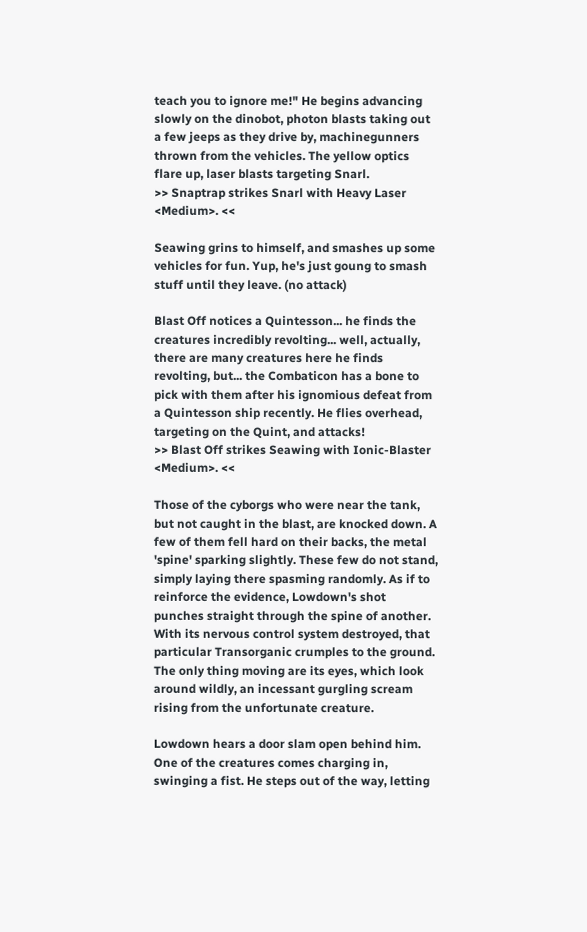teach you to ignore me!" He begins advancing slowly on the dinobot, photon blasts taking out a few jeeps as they drive by, machinegunners thrown from the vehicles. The yellow optics flare up, laser blasts targeting Snarl.
>> Snaptrap strikes Snarl with Heavy Laser <Medium>. <<

Seawing grins to himself, and smashes up some vehicles for fun. Yup, he's just goung to smash stuff until they leave. (no attack)

Blast Off notices a Quintesson... he finds the creatures incredibly revolting... well, actually, there are many creatures here he finds revolting, but... the Combaticon has a bone to pick with them after his ignomious defeat from a Quintesson ship recently. He flies overhead, targeting on the Quint, and attacks!
>> Blast Off strikes Seawing with Ionic-Blaster <Medium>. <<

Those of the cyborgs who were near the tank, but not caught in the blast, are knocked down. A few of them fell hard on their backs, the metal 'spine' sparking slightly. These few do not stand, simply laying there spasming randomly. As if to reinforce the evidence, Lowdown's shot punches straight through the spine of another. With its nervous control system destroyed, that particular Transorganic crumples to the ground. The only thing moving are its eyes, which look around wildly, an incessant gurgling scream rising from the unfortunate creature.

Lowdown hears a door slam open behind him. One of the creatures comes charging in, swinging a fist. He steps out of the way, letting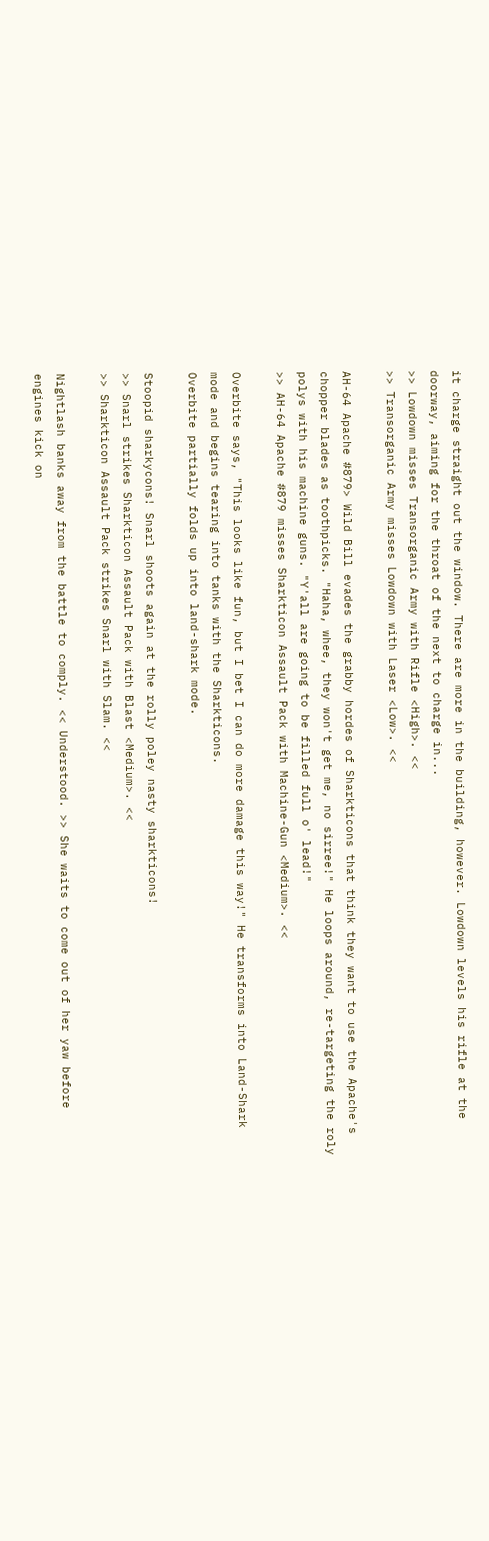it charge straight out the window. There are more in the building, however. Lowdown levels his rifle at the doorway, aiming for the throat of the next to charge in...
>> Lowdown misses Transorganic Army with Rifle <High>. <<
>> Transorganic Army misses Lowdown with Laser <Low>. <<

AH-64 Apache #879> Wild Bill evades the grabby hordes of Sharkticons that think they want to use the Apache's chopper blades as toothpicks. "Haha, whee, they won't get me, no sirree!" He loops around, re-targeting the roly polys with his machine guns. "Y'all are going to be filled full o' lead!"
>> AH-64 Apache #879 misses Sharkticon Assault Pack with Machine-Gun <Medium>. <<

Overbite says, "This looks like fun, but I bet I can do more damage this way!" He transforms into Land-Shark mode and begins tearing into tanks with the Sharkticons.
Overbite partially folds up into land-shark mode.

Stoopid sharkycons! Snarl shoots again at the rolly poley nasty sharkticons!
>> Snarl strikes Sharkticon Assault Pack with Blast <Medium>. <<
>> Sharkticon Assault Pack strikes Snarl with Slam. <<

Nightlash banks away from the battle to comply. << Understood. >> She waits to come out of her yaw before engines kick on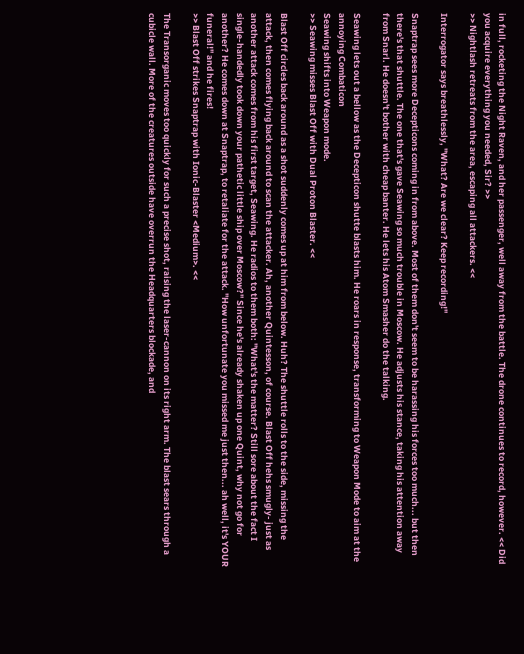in full, rocketing the Night Raven, and her passenger, well away from the battle. The drone continues to record, however. << Did you acquire everything you needed, Sir? >>
>> Nightlash retreats from the area, escaping all attackers. <<

Interrogator says breathlessly, "What? Are we clear? Keep recording!"

Snaptrap sees more Decepticons coming in from above. Most of them don't seem to be harassing his forces too much... but then there's that shuttle. The one that's gave Seawing so much trouble in Moscow. He adjusts his stance, taking his attention away from Snarl. He doesn't bother with cheap banter. He lets his Atom Smasher do the talking.

Seawing lets out a bellow as the Decepticon shutte blasts him. He roars in response, transforming to Weapon Mode to aim at the annoying Combaticon
Seawing shifts into Weapon mode.
>> Seawing misses Blast Off with Dual Proton Blaster. <<

Blast Off circles back around as a shot suddenly comes up at him from below. Huh? The shuttle rolls to the side, missing the attack, then comes flying back around to scan the attacker. Ah, another Quintesson, of course. Blast Off hehs smugly- just as another attack comes from his first target, Seawing. He radios to them both: "What's the matter? Still sore about the fact I single-handedly took down your pathetic little ship over Moscow?" Since he's already shaken up one Quint, why not go for another? He comes down at Snaptrap, to retaliate for the attack. "How unfortunate you missed me just then... ah well, it's YOUR funeral!" and he fires!
>> Blast Off strikes Snaptrap with Ionic-Blaster <Medium>. <<

The Transorganic moves too quickly for such a precise shot, raising the laser-cannon on its right arm. The blast sears through a cubicle wall. More of the creatures outside have overrun the Headquarters blockade, and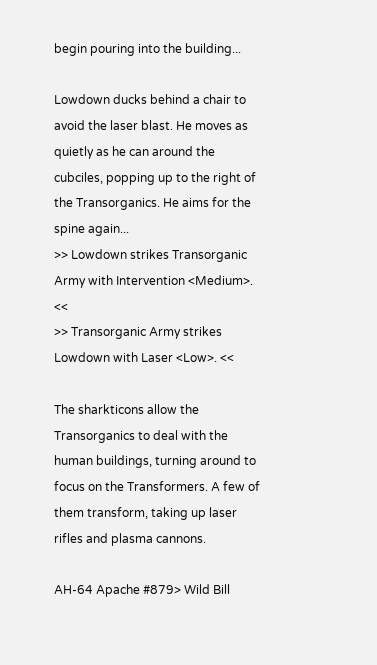begin pouring into the building...

Lowdown ducks behind a chair to avoid the laser blast. He moves as quietly as he can around the cubciles, popping up to the right of the Transorganics. He aims for the spine again...
>> Lowdown strikes Transorganic Army with Intervention <Medium>. <<
>> Transorganic Army strikes Lowdown with Laser <Low>. <<

The sharkticons allow the Transorganics to deal with the human buildings, turning around to focus on the Transformers. A few of them transform, taking up laser rifles and plasma cannons.

AH-64 Apache #879> Wild Bill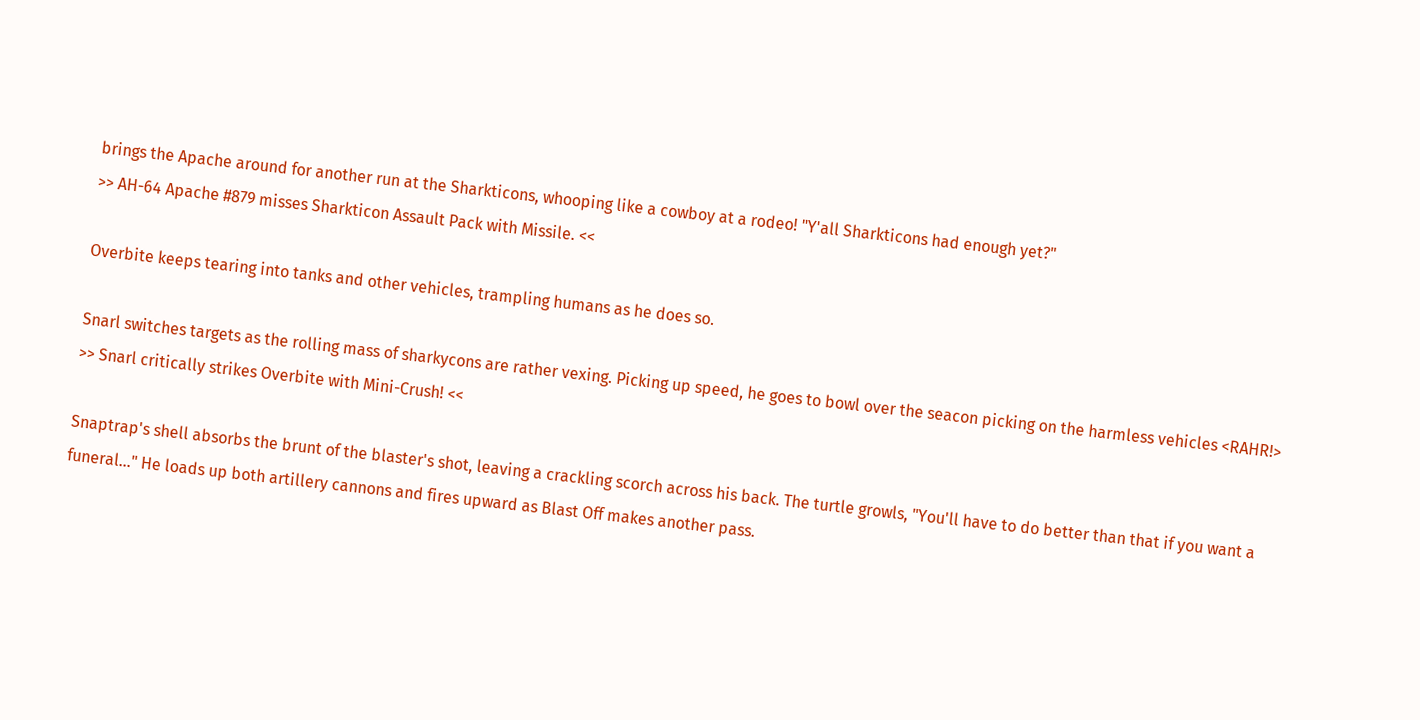brings the Apache around for another run at the Sharkticons, whooping like a cowboy at a rodeo! "Y'all Sharkticons had enough yet?"
>> AH-64 Apache #879 misses Sharkticon Assault Pack with Missile. <<

Overbite keeps tearing into tanks and other vehicles, trampling humans as he does so.

Snarl switches targets as the rolling mass of sharkycons are rather vexing. Picking up speed, he goes to bowl over the seacon picking on the harmless vehicles <RAHR!>
>> Snarl critically strikes Overbite with Mini-Crush! <<

Snaptrap's shell absorbs the brunt of the blaster's shot, leaving a crackling scorch across his back. The turtle growls, "You'll have to do better than that if you want a funeral..." He loads up both artillery cannons and fires upward as Blast Off makes another pass.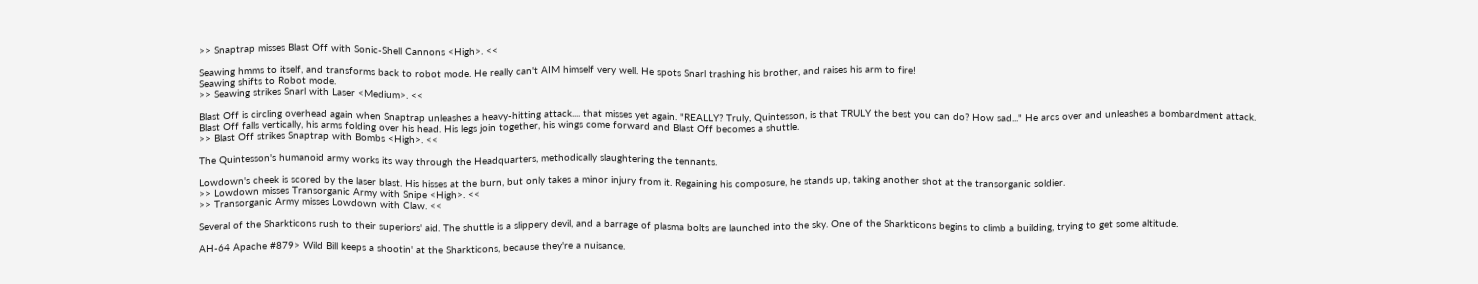>> Snaptrap misses Blast Off with Sonic-Shell Cannons <High>. <<

Seawing hmms to itself, and transforms back to robot mode. He really can't AIM himself very well. He spots Snarl trashing his brother, and raises his arm to fire!
Seawing shifts to Robot mode.
>> Seawing strikes Snarl with Laser <Medium>. <<

Blast Off is circling overhead again when Snaptrap unleashes a heavy-hitting attack.... that misses yet again. "REALLY? Truly, Quintesson, is that TRULY the best you can do? How sad..." He arcs over and unleashes a bombardment attack.
Blast Off falls vertically, his arms folding over his head. His legs join together, his wings come forward and Blast Off becomes a shuttle.
>> Blast Off strikes Snaptrap with Bombs <High>. <<

The Quintesson's humanoid army works its way through the Headquarters, methodically slaughtering the tennants.

Lowdown's cheek is scored by the laser blast. His hisses at the burn, but only takes a minor injury from it. Regaining his composure, he stands up, taking another shot at the transorganic soldier.
>> Lowdown misses Transorganic Army with Snipe <High>. <<
>> Transorganic Army misses Lowdown with Claw. <<

Several of the Sharkticons rush to their superiors' aid. The shuttle is a slippery devil, and a barrage of plasma bolts are launched into the sky. One of the Sharkticons begins to climb a building, trying to get some altitude.

AH-64 Apache #879> Wild Bill keeps a shootin' at the Sharkticons, because they're a nuisance.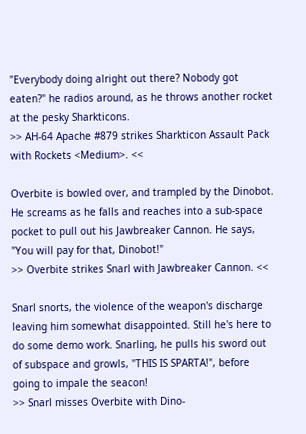"Everybody doing alright out there? Nobody got eaten?" he radios around, as he throws another rocket at the pesky Sharkticons.
>> AH-64 Apache #879 strikes Sharkticon Assault Pack with Rockets <Medium>. <<

Overbite is bowled over, and trampled by the Dinobot. He screams as he falls and reaches into a sub-space pocket to pull out his Jawbreaker Cannon. He says, "You will pay for that, Dinobot!"
>> Overbite strikes Snarl with Jawbreaker Cannon. <<

Snarl snorts, the violence of the weapon's discharge leaving him somewhat disappointed. Still he's here to do some demo work. Snarling, he pulls his sword out of subspace and growls, "THIS IS SPARTA!", before going to impale the seacon!
>> Snarl misses Overbite with Dino-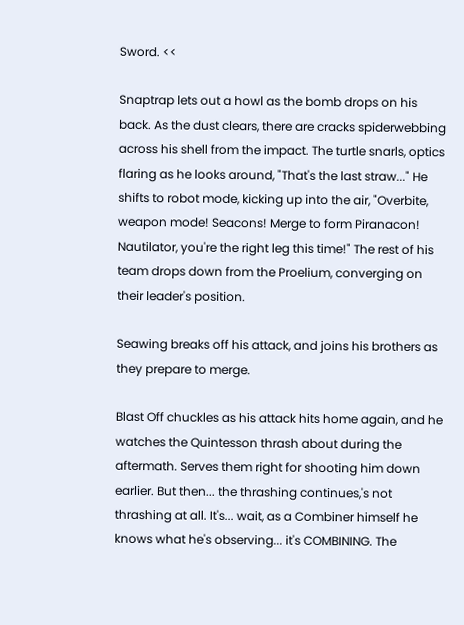Sword. <<

Snaptrap lets out a howl as the bomb drops on his back. As the dust clears, there are cracks spiderwebbing across his shell from the impact. The turtle snarls, optics flaring as he looks around, "That's the last straw..." He shifts to robot mode, kicking up into the air, "Overbite, weapon mode! Seacons! Merge to form Piranacon! Nautilator, you're the right leg this time!" The rest of his team drops down from the Proelium, converging on their leader's position.

Seawing breaks off his attack, and joins his brothers as they prepare to merge.

Blast Off chuckles as his attack hits home again, and he watches the Quintesson thrash about during the aftermath. Serves them right for shooting him down earlier. But then... the thrashing continues,'s not thrashing at all. It's... wait, as a Combiner himself he knows what he's observing... it's COMBINING. The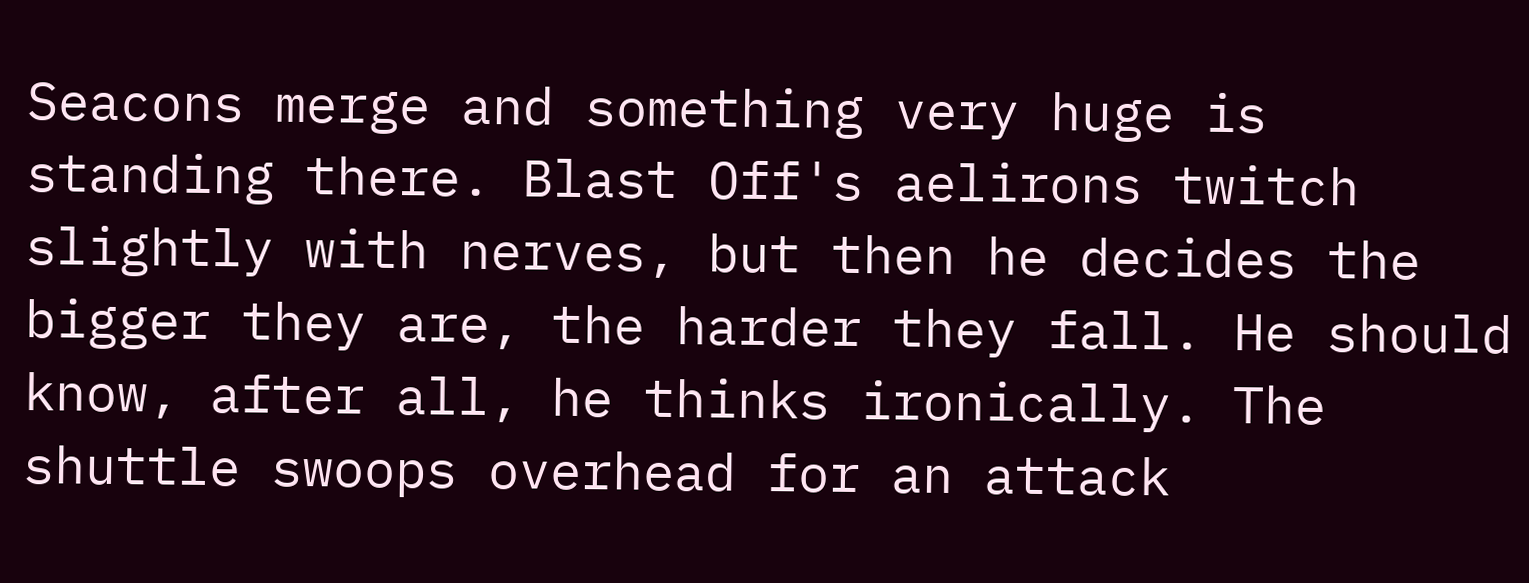Seacons merge and something very huge is standing there. Blast Off's aelirons twitch slightly with nerves, but then he decides the bigger they are, the harder they fall. He should know, after all, he thinks ironically. The shuttle swoops overhead for an attack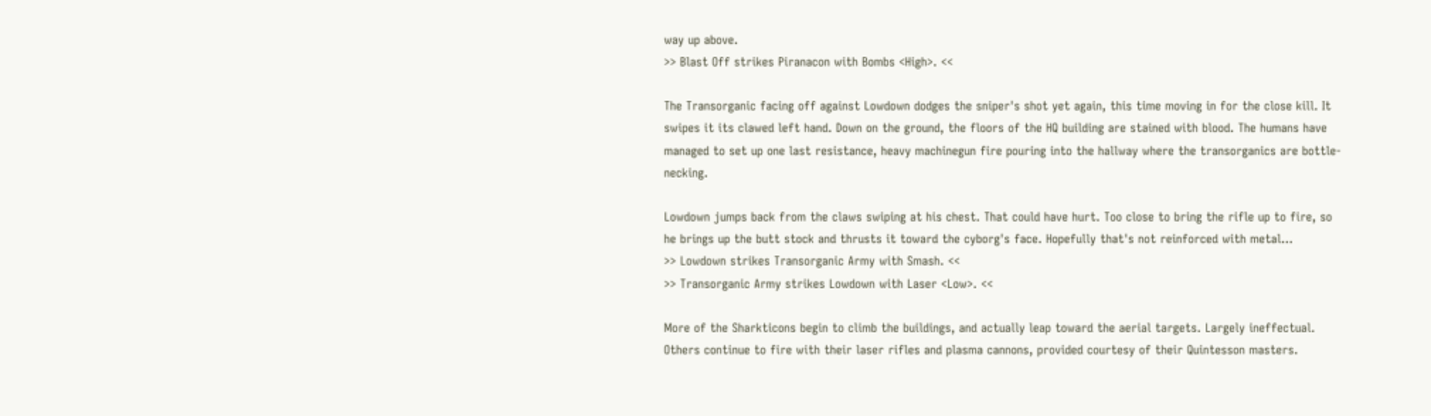way up above.
>> Blast Off strikes Piranacon with Bombs <High>. <<

The Transorganic facing off against Lowdown dodges the sniper's shot yet again, this time moving in for the close kill. It swipes it its clawed left hand. Down on the ground, the floors of the HQ building are stained with blood. The humans have managed to set up one last resistance, heavy machinegun fire pouring into the hallway where the transorganics are bottle-necking.

Lowdown jumps back from the claws swiping at his chest. That could have hurt. Too close to bring the rifle up to fire, so he brings up the butt stock and thrusts it toward the cyborg's face. Hopefully that's not reinforced with metal...
>> Lowdown strikes Transorganic Army with Smash. <<
>> Transorganic Army strikes Lowdown with Laser <Low>. <<

More of the Sharkticons begin to climb the buildings, and actually leap toward the aerial targets. Largely ineffectual. Others continue to fire with their laser rifles and plasma cannons, provided courtesy of their Quintesson masters.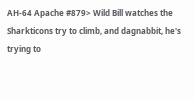AH-64 Apache #879> Wild Bill watches the Sharkticons try to climb, and dagnabbit, he's trying to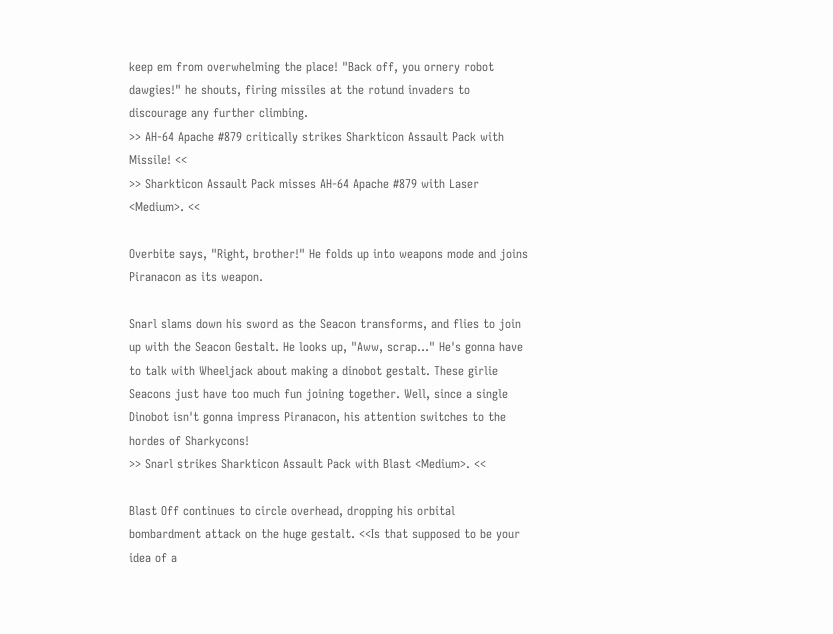keep em from overwhelming the place! "Back off, you ornery robot dawgies!" he shouts, firing missiles at the rotund invaders to discourage any further climbing.
>> AH-64 Apache #879 critically strikes Sharkticon Assault Pack with Missile! <<
>> Sharkticon Assault Pack misses AH-64 Apache #879 with Laser <Medium>. <<

Overbite says, "Right, brother!" He folds up into weapons mode and joins Piranacon as its weapon.

Snarl slams down his sword as the Seacon transforms, and flies to join up with the Seacon Gestalt. He looks up, "Aww, scrap..." He's gonna have to talk with Wheeljack about making a dinobot gestalt. These girlie Seacons just have too much fun joining together. Well, since a single Dinobot isn't gonna impress Piranacon, his attention switches to the hordes of Sharkycons!
>> Snarl strikes Sharkticon Assault Pack with Blast <Medium>. <<

Blast Off continues to circle overhead, dropping his orbital bombardment attack on the huge gestalt. <<Is that supposed to be your idea of a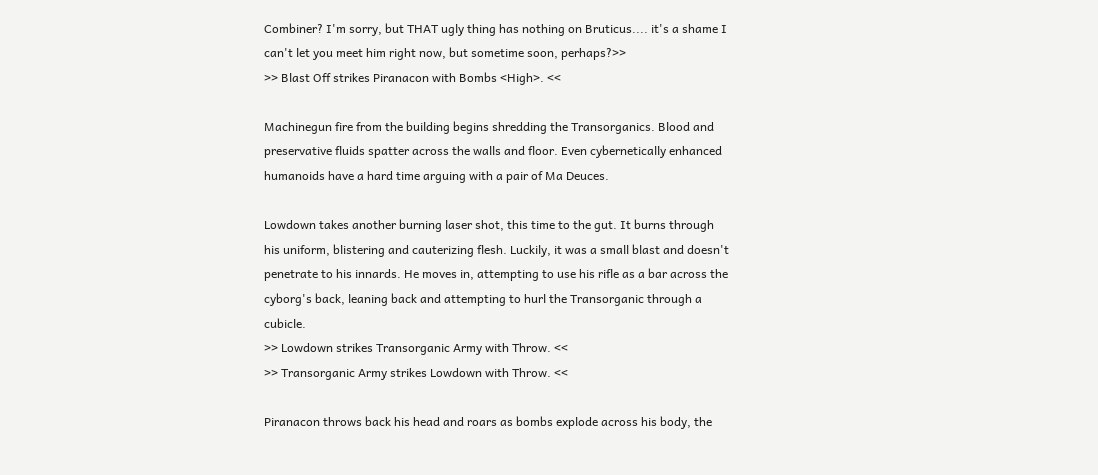Combiner? I'm sorry, but THAT ugly thing has nothing on Bruticus.... it's a shame I can't let you meet him right now, but sometime soon, perhaps?>>
>> Blast Off strikes Piranacon with Bombs <High>. <<

Machinegun fire from the building begins shredding the Transorganics. Blood and preservative fluids spatter across the walls and floor. Even cybernetically enhanced humanoids have a hard time arguing with a pair of Ma Deuces.

Lowdown takes another burning laser shot, this time to the gut. It burns through his uniform, blistering and cauterizing flesh. Luckily, it was a small blast and doesn't penetrate to his innards. He moves in, attempting to use his rifle as a bar across the cyborg's back, leaning back and attempting to hurl the Transorganic through a cubicle.
>> Lowdown strikes Transorganic Army with Throw. <<
>> Transorganic Army strikes Lowdown with Throw. <<

Piranacon throws back his head and roars as bombs explode across his body, the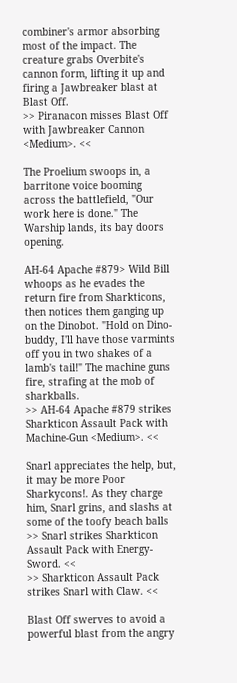combiner's armor absorbing most of the impact. The creature grabs Overbite's cannon form, lifting it up and firing a Jawbreaker blast at Blast Off.
>> Piranacon misses Blast Off with Jawbreaker Cannon <Medium>. <<

The Proelium swoops in, a barritone voice booming across the battlefield, "Our work here is done." The Warship lands, its bay doors opening.

AH-64 Apache #879> Wild Bill whoops as he evades the return fire from Sharkticons, then notices them ganging up on the Dinobot. "Hold on Dino-buddy, I'll have those varmints off you in two shakes of a lamb's tail!" The machine guns fire, strafing at the mob of sharkballs.
>> AH-64 Apache #879 strikes Sharkticon Assault Pack with Machine-Gun <Medium>. <<

Snarl appreciates the help, but, it may be more Poor Sharkycons!. As they charge him, Snarl grins, and slashs at some of the toofy beach balls
>> Snarl strikes Sharkticon Assault Pack with Energy-Sword. <<
>> Sharkticon Assault Pack strikes Snarl with Claw. <<

Blast Off swerves to avoid a powerful blast from the angry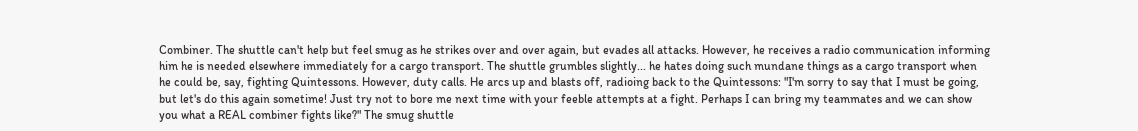Combiner. The shuttle can't help but feel smug as he strikes over and over again, but evades all attacks. However, he receives a radio communication informing him he is needed elsewhere immediately for a cargo transport. The shuttle grumbles slightly... he hates doing such mundane things as a cargo transport when he could be, say, fighting Quintessons. However, duty calls. He arcs up and blasts off, radioing back to the Quintessons: "I'm sorry to say that I must be going, but let's do this again sometime! Just try not to bore me next time with your feeble attempts at a fight. Perhaps I can bring my teammates and we can show you what a REAL combiner fights like?" The smug shuttle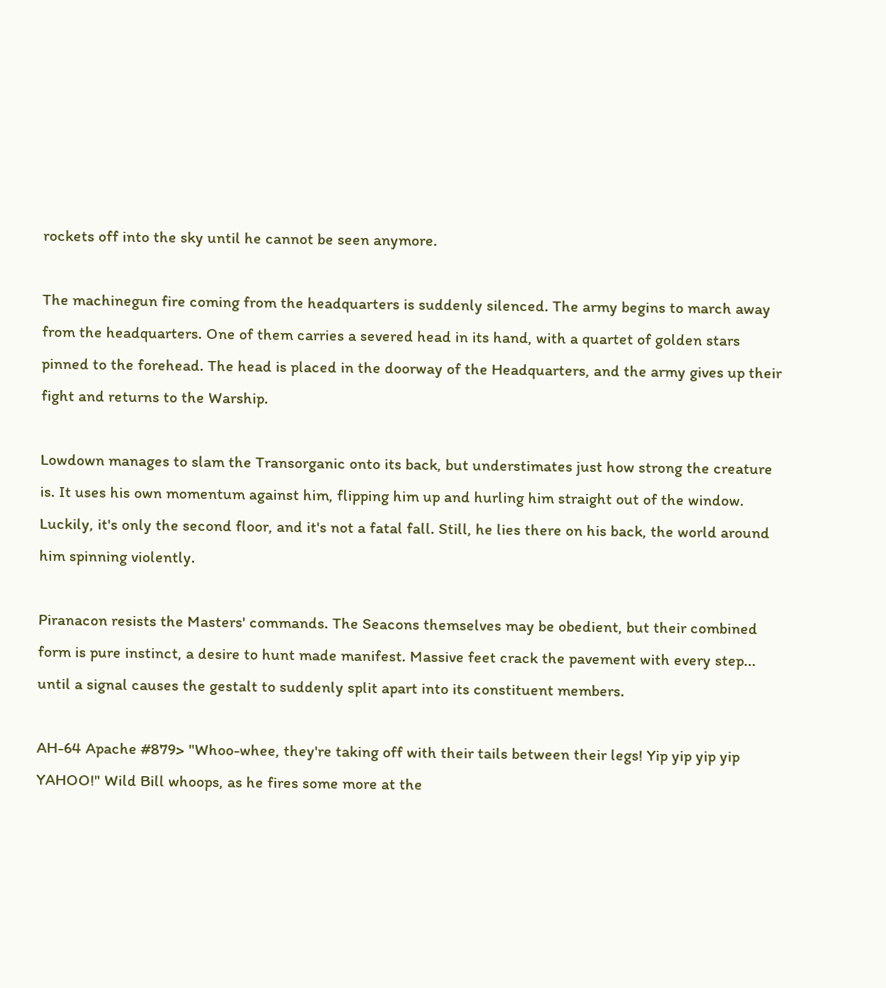rockets off into the sky until he cannot be seen anymore.

The machinegun fire coming from the headquarters is suddenly silenced. The army begins to march away from the headquarters. One of them carries a severed head in its hand, with a quartet of golden stars pinned to the forehead. The head is placed in the doorway of the Headquarters, and the army gives up their fight and returns to the Warship.

Lowdown manages to slam the Transorganic onto its back, but understimates just how strong the creature is. It uses his own momentum against him, flipping him up and hurling him straight out of the window. Luckily, it's only the second floor, and it's not a fatal fall. Still, he lies there on his back, the world around him spinning violently.

Piranacon resists the Masters' commands. The Seacons themselves may be obedient, but their combined form is pure instinct, a desire to hunt made manifest. Massive feet crack the pavement with every step... until a signal causes the gestalt to suddenly split apart into its constituent members.

AH-64 Apache #879> "Whoo-whee, they're taking off with their tails between their legs! Yip yip yip yip YAHOO!" Wild Bill whoops, as he fires some more at the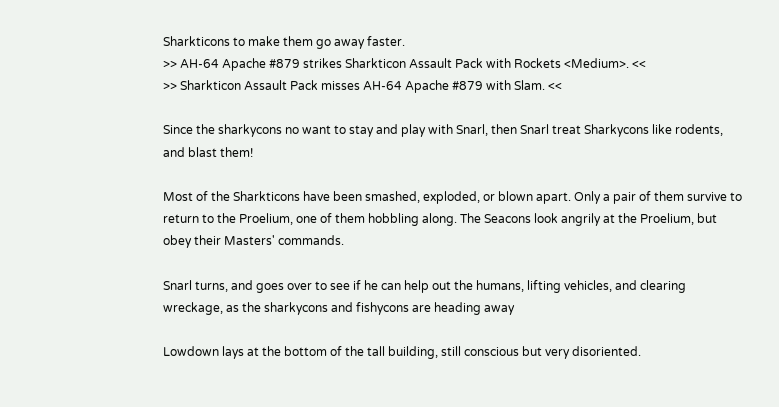Sharkticons to make them go away faster.
>> AH-64 Apache #879 strikes Sharkticon Assault Pack with Rockets <Medium>. <<
>> Sharkticon Assault Pack misses AH-64 Apache #879 with Slam. <<

Since the sharkycons no want to stay and play with Snarl, then Snarl treat Sharkycons like rodents, and blast them!

Most of the Sharkticons have been smashed, exploded, or blown apart. Only a pair of them survive to return to the Proelium, one of them hobbling along. The Seacons look angrily at the Proelium, but obey their Masters' commands.

Snarl turns, and goes over to see if he can help out the humans, lifting vehicles, and clearing wreckage, as the sharkycons and fishycons are heading away

Lowdown lays at the bottom of the tall building, still conscious but very disoriented.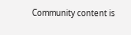Community content is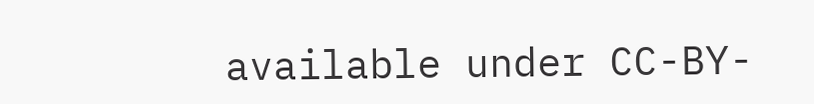available under CC-BY-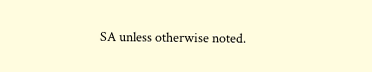SA unless otherwise noted.